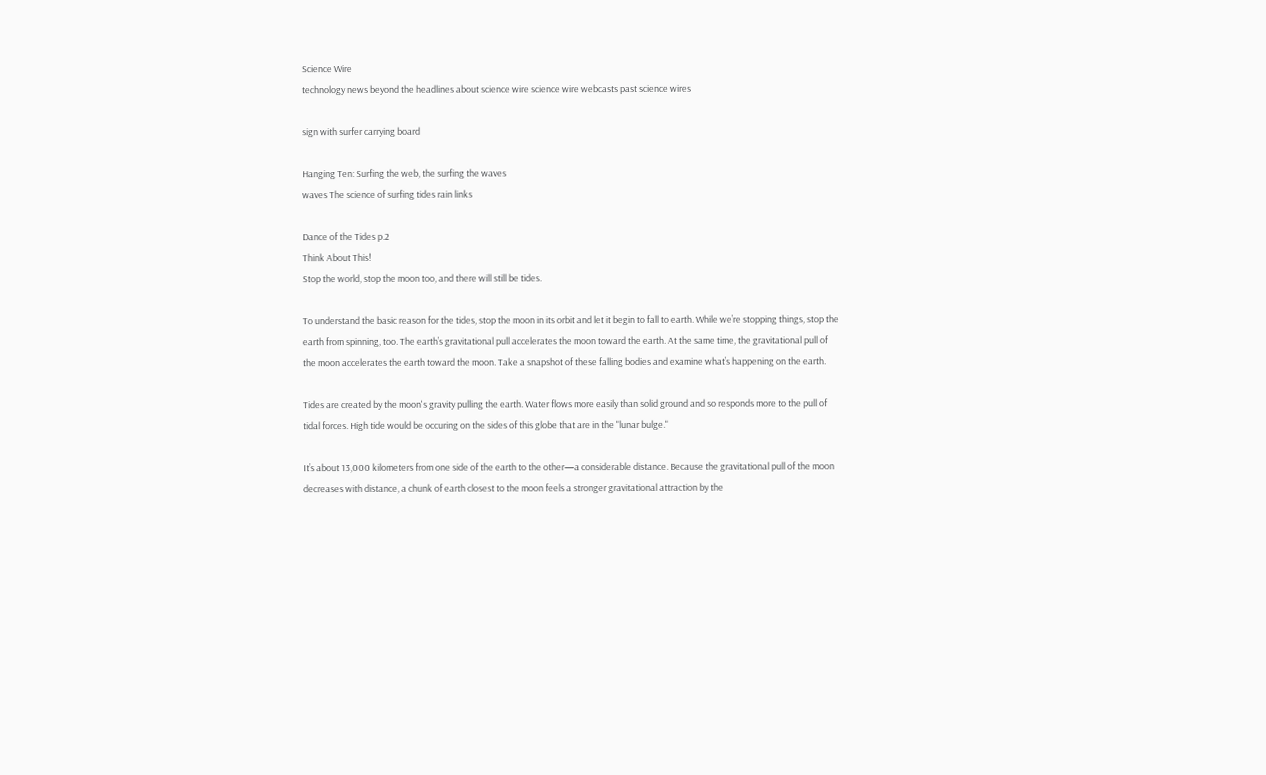Science Wire
technology news beyond the headlines about science wire science wire webcasts past science wires

sign with surfer carrying board

Hanging Ten: Surfing the web, the surfing the waves
waves The science of surfing tides rain links

Dance of the Tides p.2
Think About This!
Stop the world, stop the moon too, and there will still be tides.

To understand the basic reason for the tides, stop the moon in its orbit and let it begin to fall to earth. While we’re stopping things, stop the earth from spinning, too. The earth’s gravitational pull accelerates the moon toward the earth. At the same time, the gravitational pull of the moon accelerates the earth toward the moon. Take a snapshot of these falling bodies and examine what’s happening on the earth.

Tides are created by the moon's gravity pulling the earth. Water flows more easily than solid ground and so responds more to the pull of tidal forces. High tide would be occuring on the sides of this globe that are in the "lunar bulge."

It’s about 13,000 kilometers from one side of the earth to the other—a considerable distance. Because the gravitational pull of the moon decreases with distance, a chunk of earth closest to the moon feels a stronger gravitational attraction by the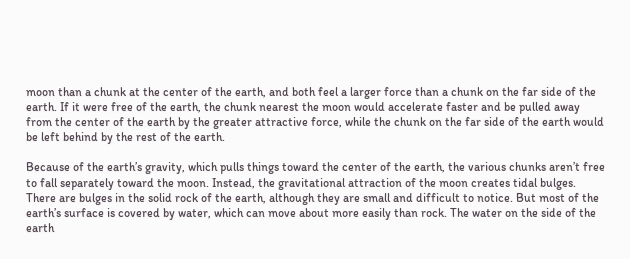moon than a chunk at the center of the earth, and both feel a larger force than a chunk on the far side of the earth. If it were free of the earth, the chunk nearest the moon would accelerate faster and be pulled away from the center of the earth by the greater attractive force, while the chunk on the far side of the earth would be left behind by the rest of the earth.

Because of the earth’s gravity, which pulls things toward the center of the earth, the various chunks aren’t free to fall separately toward the moon. Instead, the gravitational attraction of the moon creates tidal bulges. There are bulges in the solid rock of the earth, although they are small and difficult to notice. But most of the earth’s surface is covered by water, which can move about more easily than rock. The water on the side of the earth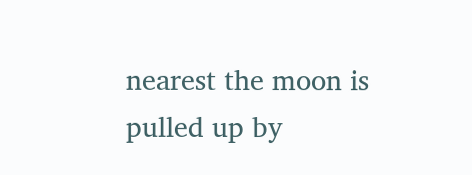nearest the moon is pulled up by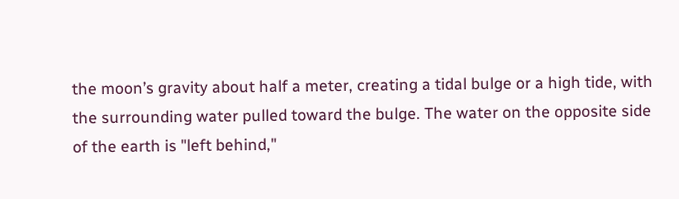the moon’s gravity about half a meter, creating a tidal bulge or a high tide, with the surrounding water pulled toward the bulge. The water on the opposite side of the earth is "left behind,"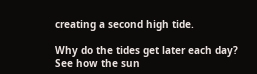creating a second high tide.

Why do the tides get later each day?
See how the sun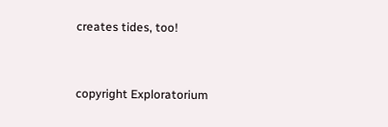creates tides, too!


copyright Exploratorium